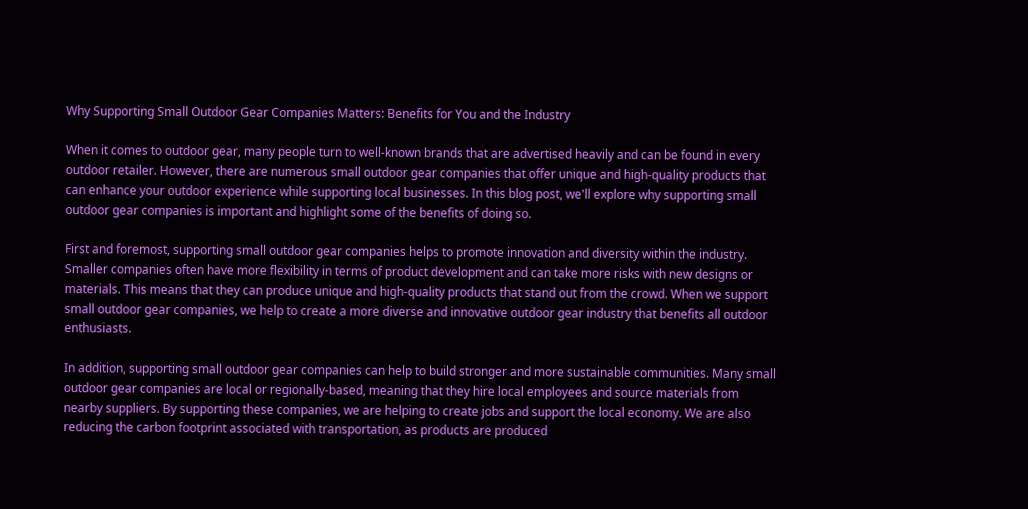Why Supporting Small Outdoor Gear Companies Matters: Benefits for You and the Industry

When it comes to outdoor gear, many people turn to well-known brands that are advertised heavily and can be found in every outdoor retailer. However, there are numerous small outdoor gear companies that offer unique and high-quality products that can enhance your outdoor experience while supporting local businesses. In this blog post, we'll explore why supporting small outdoor gear companies is important and highlight some of the benefits of doing so.

First and foremost, supporting small outdoor gear companies helps to promote innovation and diversity within the industry. Smaller companies often have more flexibility in terms of product development and can take more risks with new designs or materials. This means that they can produce unique and high-quality products that stand out from the crowd. When we support small outdoor gear companies, we help to create a more diverse and innovative outdoor gear industry that benefits all outdoor enthusiasts.

In addition, supporting small outdoor gear companies can help to build stronger and more sustainable communities. Many small outdoor gear companies are local or regionally-based, meaning that they hire local employees and source materials from nearby suppliers. By supporting these companies, we are helping to create jobs and support the local economy. We are also reducing the carbon footprint associated with transportation, as products are produced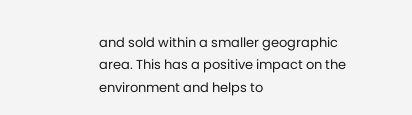and sold within a smaller geographic area. This has a positive impact on the environment and helps to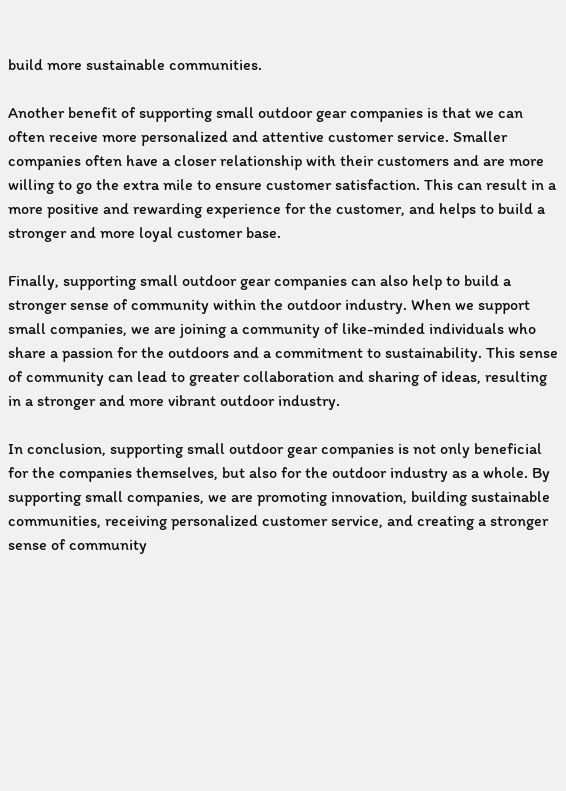build more sustainable communities.

Another benefit of supporting small outdoor gear companies is that we can often receive more personalized and attentive customer service. Smaller companies often have a closer relationship with their customers and are more willing to go the extra mile to ensure customer satisfaction. This can result in a more positive and rewarding experience for the customer, and helps to build a stronger and more loyal customer base.

Finally, supporting small outdoor gear companies can also help to build a stronger sense of community within the outdoor industry. When we support small companies, we are joining a community of like-minded individuals who share a passion for the outdoors and a commitment to sustainability. This sense of community can lead to greater collaboration and sharing of ideas, resulting in a stronger and more vibrant outdoor industry.

In conclusion, supporting small outdoor gear companies is not only beneficial for the companies themselves, but also for the outdoor industry as a whole. By supporting small companies, we are promoting innovation, building sustainable communities, receiving personalized customer service, and creating a stronger sense of community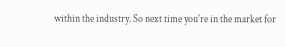within the industry. So next time you're in the market for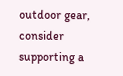outdoor gear, consider supporting a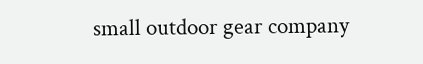small outdoor gear company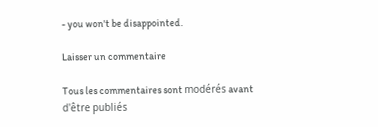- you won't be disappointed.

Laisser un commentaire

Tous les commentaires sont modérés avant d'être publiés